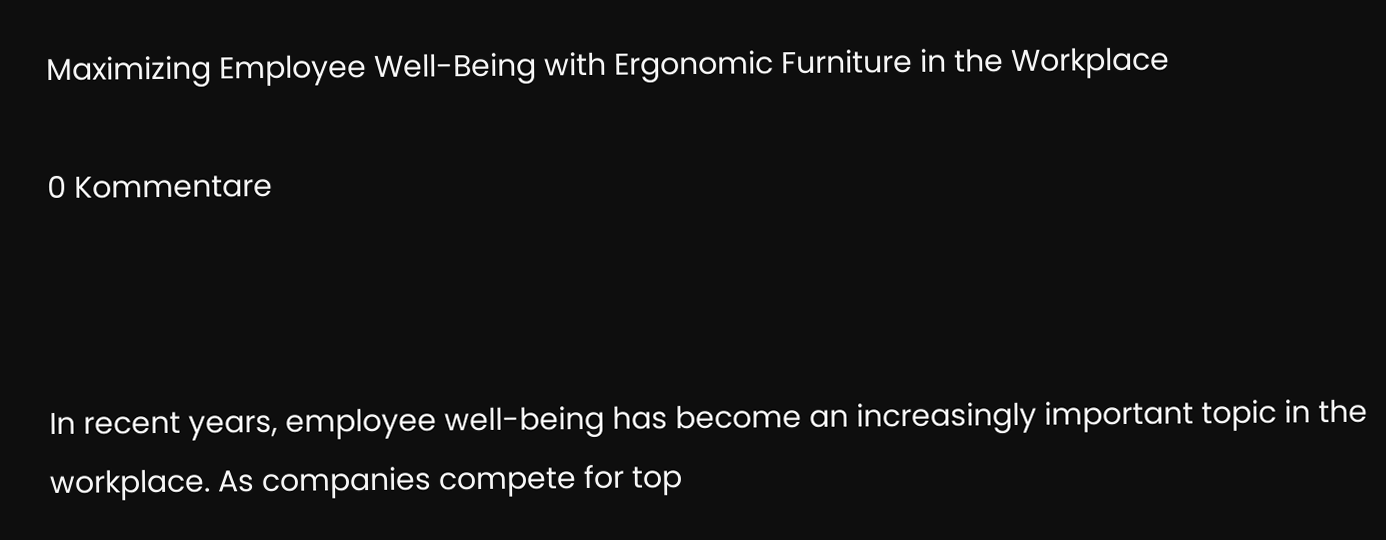Maximizing Employee Well-Being with Ergonomic Furniture in the Workplace

0 Kommentare



In recent years, employee well-being has become an increasingly important topic in the workplace. As companies compete for top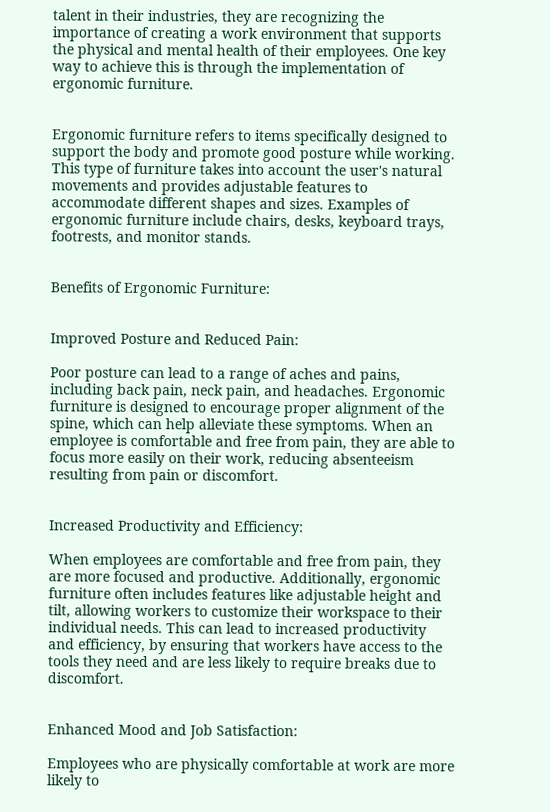talent in their industries, they are recognizing the importance of creating a work environment that supports the physical and mental health of their employees. One key way to achieve this is through the implementation of ergonomic furniture.


Ergonomic furniture refers to items specifically designed to support the body and promote good posture while working. This type of furniture takes into account the user's natural movements and provides adjustable features to accommodate different shapes and sizes. Examples of ergonomic furniture include chairs, desks, keyboard trays, footrests, and monitor stands.


Benefits of Ergonomic Furniture:


Improved Posture and Reduced Pain:

Poor posture can lead to a range of aches and pains, including back pain, neck pain, and headaches. Ergonomic furniture is designed to encourage proper alignment of the spine, which can help alleviate these symptoms. When an employee is comfortable and free from pain, they are able to focus more easily on their work, reducing absenteeism resulting from pain or discomfort.


Increased Productivity and Efficiency:

When employees are comfortable and free from pain, they are more focused and productive. Additionally, ergonomic furniture often includes features like adjustable height and tilt, allowing workers to customize their workspace to their individual needs. This can lead to increased productivity and efficiency, by ensuring that workers have access to the tools they need and are less likely to require breaks due to discomfort.


Enhanced Mood and Job Satisfaction:

Employees who are physically comfortable at work are more likely to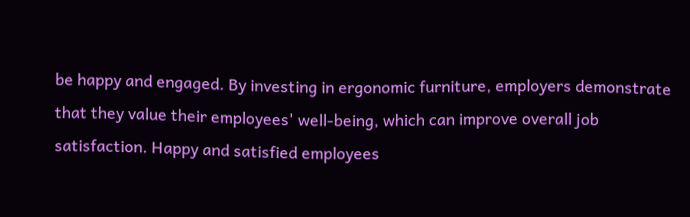be happy and engaged. By investing in ergonomic furniture, employers demonstrate that they value their employees' well-being, which can improve overall job satisfaction. Happy and satisfied employees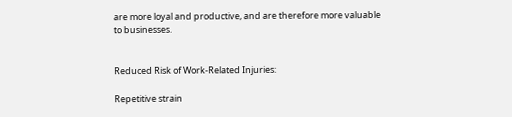are more loyal and productive, and are therefore more valuable to businesses.


Reduced Risk of Work-Related Injuries:

Repetitive strain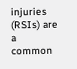injuries (RSIs) are a common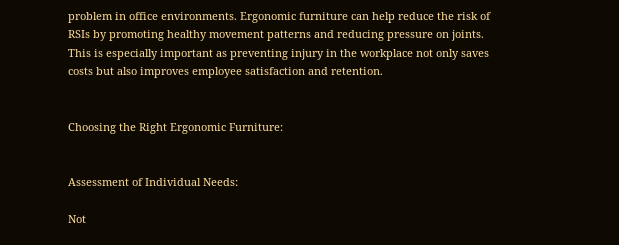problem in office environments. Ergonomic furniture can help reduce the risk of RSIs by promoting healthy movement patterns and reducing pressure on joints. This is especially important as preventing injury in the workplace not only saves costs but also improves employee satisfaction and retention.


Choosing the Right Ergonomic Furniture:


Assessment of Individual Needs:

Not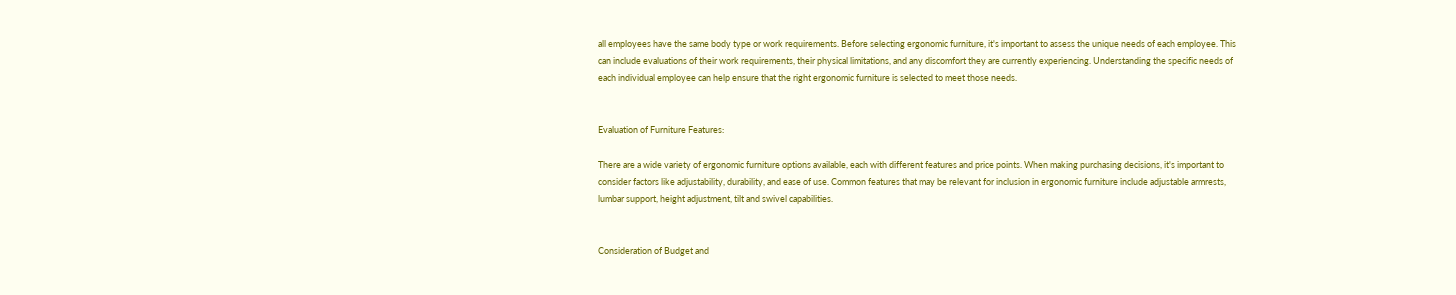all employees have the same body type or work requirements. Before selecting ergonomic furniture, it's important to assess the unique needs of each employee. This can include evaluations of their work requirements, their physical limitations, and any discomfort they are currently experiencing. Understanding the specific needs of each individual employee can help ensure that the right ergonomic furniture is selected to meet those needs.


Evaluation of Furniture Features:

There are a wide variety of ergonomic furniture options available, each with different features and price points. When making purchasing decisions, it's important to consider factors like adjustability, durability, and ease of use. Common features that may be relevant for inclusion in ergonomic furniture include adjustable armrests, lumbar support, height adjustment, tilt and swivel capabilities.


Consideration of Budget and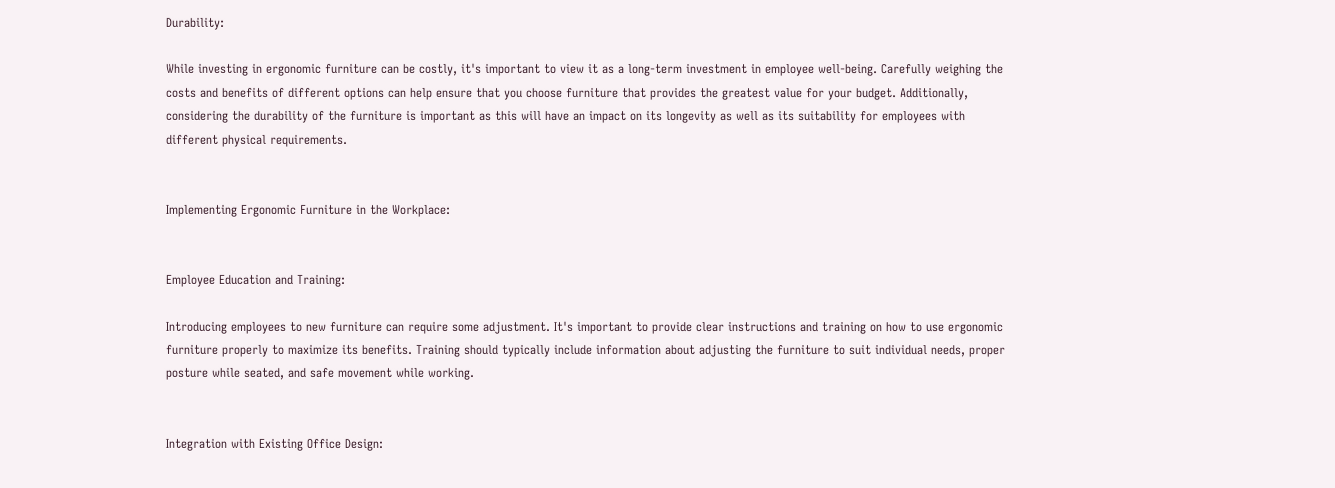Durability:

While investing in ergonomic furniture can be costly, it's important to view it as a long-term investment in employee well-being. Carefully weighing the costs and benefits of different options can help ensure that you choose furniture that provides the greatest value for your budget. Additionally, considering the durability of the furniture is important as this will have an impact on its longevity as well as its suitability for employees with different physical requirements.


Implementing Ergonomic Furniture in the Workplace:


Employee Education and Training:

Introducing employees to new furniture can require some adjustment. It's important to provide clear instructions and training on how to use ergonomic furniture properly to maximize its benefits. Training should typically include information about adjusting the furniture to suit individual needs, proper posture while seated, and safe movement while working.


Integration with Existing Office Design: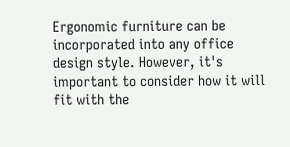Ergonomic furniture can be incorporated into any office design style. However, it's important to consider how it will fit with the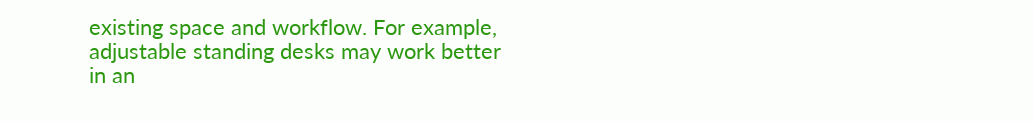existing space and workflow. For example, adjustable standing desks may work better in an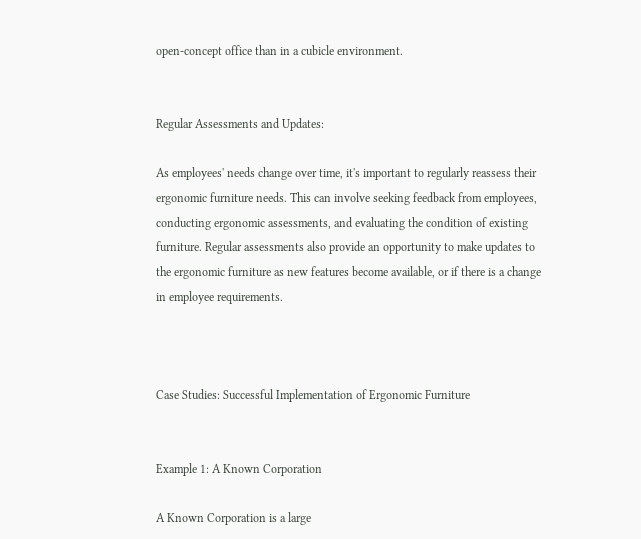open-concept office than in a cubicle environment.


Regular Assessments and Updates:

As employees' needs change over time, it's important to regularly reassess their ergonomic furniture needs. This can involve seeking feedback from employees, conducting ergonomic assessments, and evaluating the condition of existing furniture. Regular assessments also provide an opportunity to make updates to the ergonomic furniture as new features become available, or if there is a change in employee requirements.



Case Studies: Successful Implementation of Ergonomic Furniture


Example 1: A Known Corporation

A Known Corporation is a large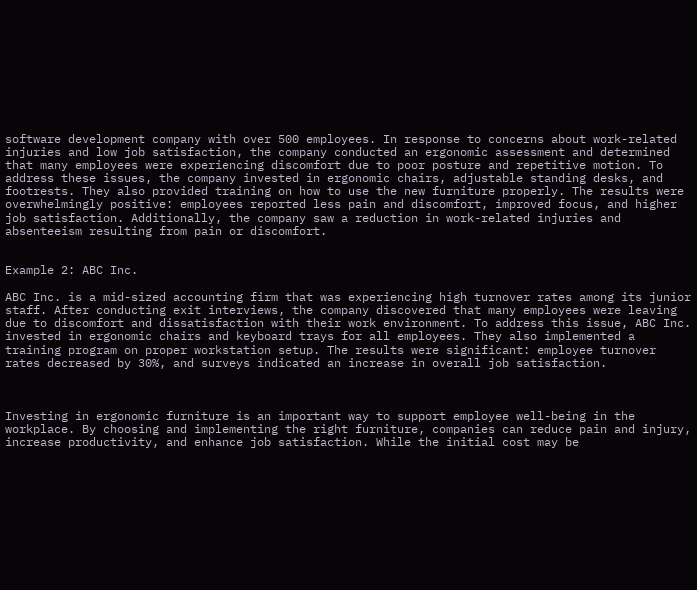software development company with over 500 employees. In response to concerns about work-related injuries and low job satisfaction, the company conducted an ergonomic assessment and determined that many employees were experiencing discomfort due to poor posture and repetitive motion. To address these issues, the company invested in ergonomic chairs, adjustable standing desks, and footrests. They also provided training on how to use the new furniture properly. The results were overwhelmingly positive: employees reported less pain and discomfort, improved focus, and higher job satisfaction. Additionally, the company saw a reduction in work-related injuries and absenteeism resulting from pain or discomfort.


Example 2: ABC Inc.

ABC Inc. is a mid-sized accounting firm that was experiencing high turnover rates among its junior staff. After conducting exit interviews, the company discovered that many employees were leaving due to discomfort and dissatisfaction with their work environment. To address this issue, ABC Inc. invested in ergonomic chairs and keyboard trays for all employees. They also implemented a training program on proper workstation setup. The results were significant: employee turnover rates decreased by 30%, and surveys indicated an increase in overall job satisfaction.



Investing in ergonomic furniture is an important way to support employee well-being in the workplace. By choosing and implementing the right furniture, companies can reduce pain and injury, increase productivity, and enhance job satisfaction. While the initial cost may be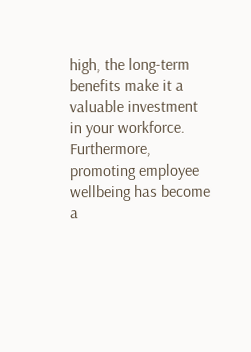high, the long-term benefits make it a valuable investment in your workforce. Furthermore, promoting employee wellbeing has become a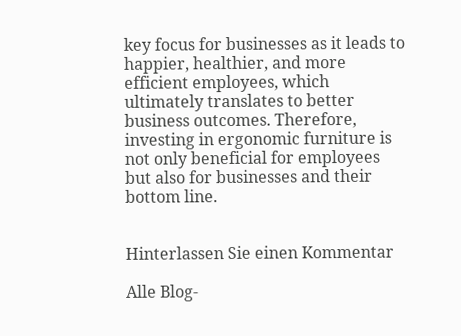key focus for businesses as it leads to happier, healthier, and more efficient employees, which ultimately translates to better business outcomes. Therefore, investing in ergonomic furniture is not only beneficial for employees but also for businesses and their bottom line.


Hinterlassen Sie einen Kommentar

Alle Blog-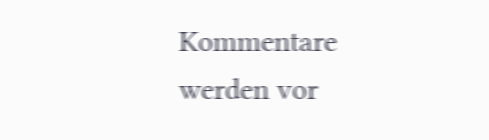Kommentare werden vor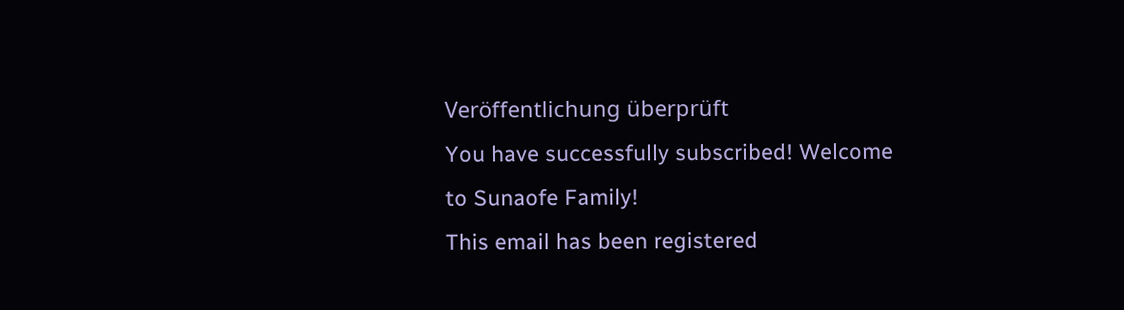Veröffentlichung überprüft
You have successfully subscribed! Welcome to Sunaofe Family!
This email has been registered